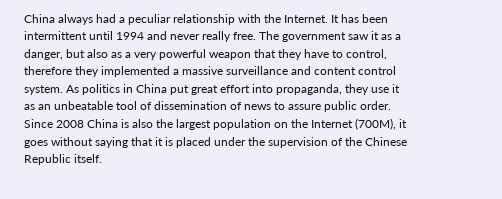China always had a peculiar relationship with the Internet. It has been intermittent until 1994 and never really free. The government saw it as a danger, but also as a very powerful weapon that they have to control, therefore they implemented a massive surveillance and content control system. As politics in China put great effort into propaganda, they use it as an unbeatable tool of dissemination of news to assure public order. Since 2008 China is also the largest population on the Internet (700M), it goes without saying that it is placed under the supervision of the Chinese Republic itself.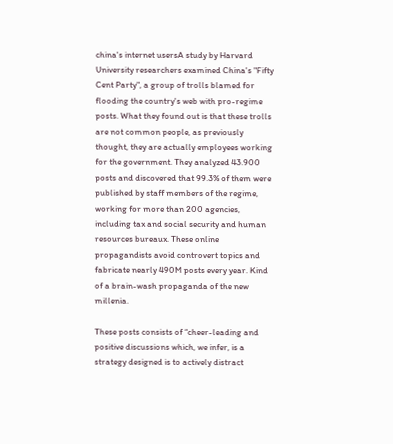china's internet usersA study by Harvard University researchers examined China's "Fifty Cent Party", a group of trolls blamed for flooding the country's web with pro-regime posts. What they found out is that these trolls are not common people, as previously thought, they are actually employees working for the government. They analyzed 43.900 posts and discovered that 99.3% of them were published by staff members of the regime, working for more than 200 agencies, including tax and social security and human resources bureaux. These online propagandists avoid controvert topics and fabricate nearly 490M posts every year. Kind of a brain-wash propaganda of the new millenia.

These posts consists of “cheer-leading and positive discussions which, we infer, is a strategy designed is to actively distract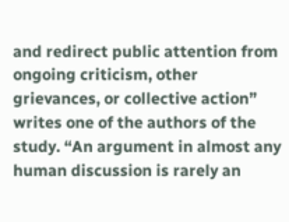and redirect public attention from ongoing criticism, other grievances, or collective action” writes one of the authors of the study. “An argument in almost any human discussion is rarely an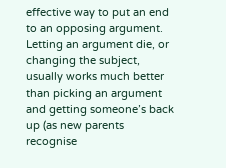effective way to put an end to an opposing argument. Letting an argument die, or changing the subject, usually works much better than picking an argument and getting someone’s back up (as new parents recognise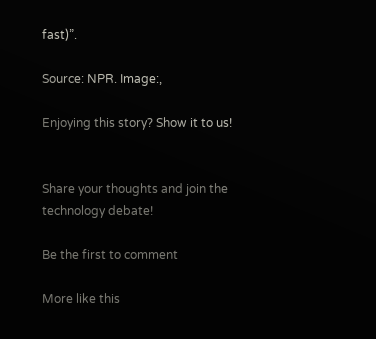fast)”.

Source: NPR. Image:,

Enjoying this story? Show it to us!


Share your thoughts and join the technology debate!

Be the first to comment

More like this